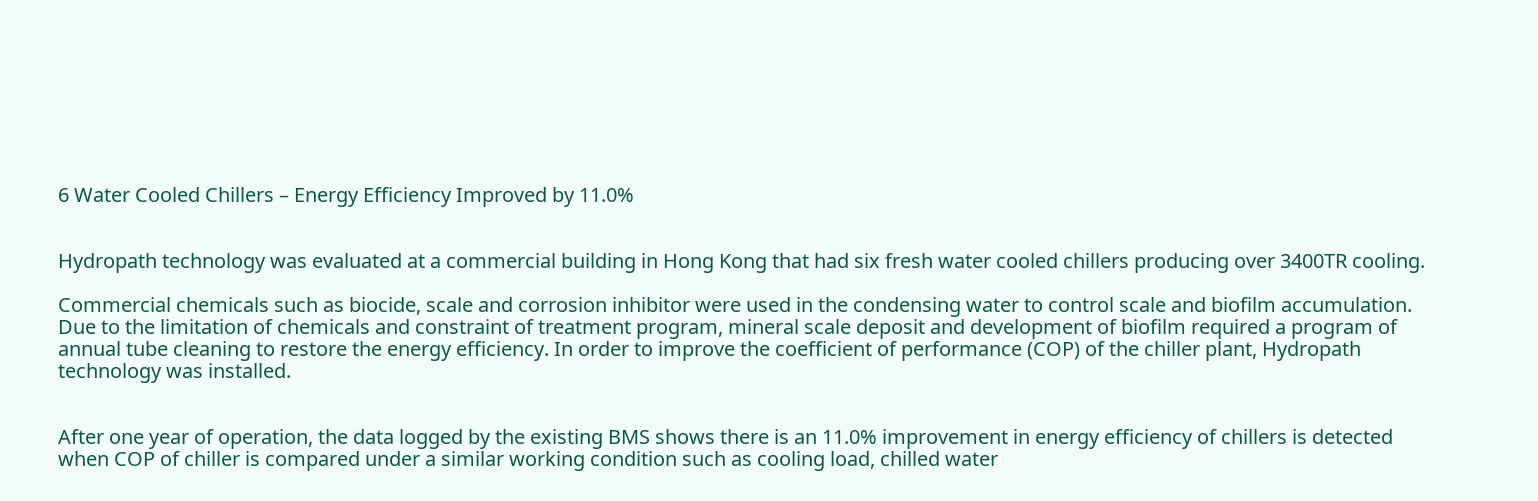6 Water Cooled Chillers – Energy Efficiency Improved by 11.0%


Hydropath technology was evaluated at a commercial building in Hong Kong that had six fresh water cooled chillers producing over 3400TR cooling.

Commercial chemicals such as biocide, scale and corrosion inhibitor were used in the condensing water to control scale and biofilm accumulation. Due to the limitation of chemicals and constraint of treatment program, mineral scale deposit and development of biofilm required a program of annual tube cleaning to restore the energy efficiency. In order to improve the coefficient of performance (COP) of the chiller plant, Hydropath technology was installed.


After one year of operation, the data logged by the existing BMS shows there is an 11.0% improvement in energy efficiency of chillers is detected when COP of chiller is compared under a similar working condition such as cooling load, chilled water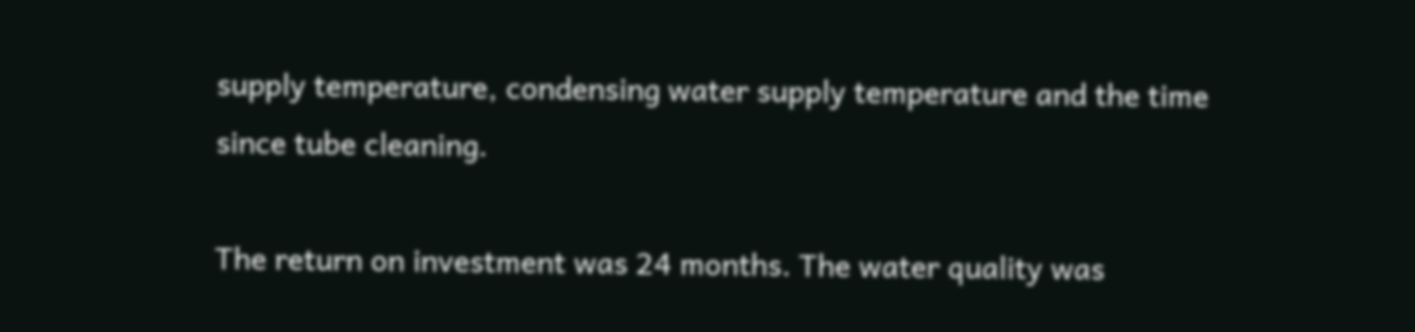supply temperature, condensing water supply temperature and the time since tube cleaning.

The return on investment was 24 months. The water quality was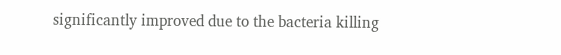significantly improved due to the bacteria killing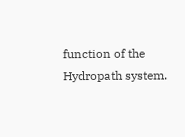function of the Hydropath system.